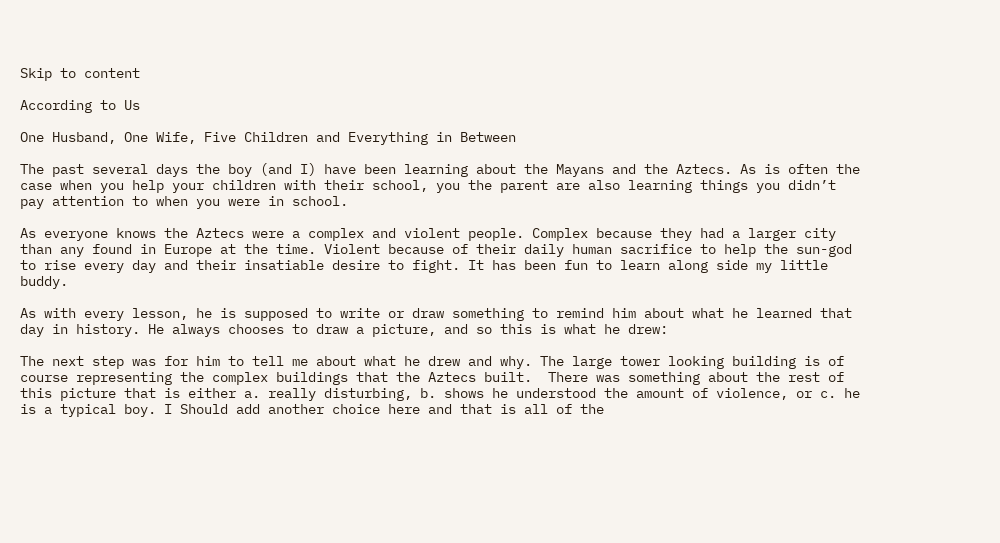Skip to content

According to Us

One Husband, One Wife, Five Children and Everything in Between

The past several days the boy (and I) have been learning about the Mayans and the Aztecs. As is often the case when you help your children with their school, you the parent are also learning things you didn’t pay attention to when you were in school.

As everyone knows the Aztecs were a complex and violent people. Complex because they had a larger city than any found in Europe at the time. Violent because of their daily human sacrifice to help the sun-god to rise every day and their insatiable desire to fight. It has been fun to learn along side my little buddy.

As with every lesson, he is supposed to write or draw something to remind him about what he learned that day in history. He always chooses to draw a picture, and so this is what he drew:

The next step was for him to tell me about what he drew and why. The large tower looking building is of course representing the complex buildings that the Aztecs built.  There was something about the rest of this picture that is either a. really disturbing, b. shows he understood the amount of violence, or c. he is a typical boy. I Should add another choice here and that is all of the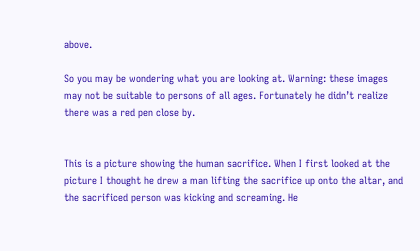above.

So you may be wondering what you are looking at. Warning: these images may not be suitable to persons of all ages. Fortunately he didn’t realize there was a red pen close by.


This is a picture showing the human sacrifice. When I first looked at the picture I thought he drew a man lifting the sacrifice up onto the altar, and the sacrificed person was kicking and screaming. He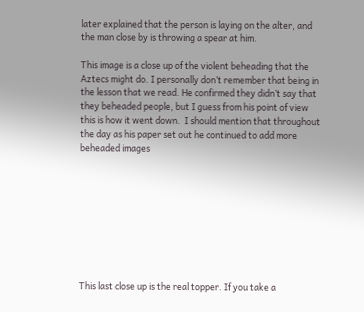later explained that the person is laying on the alter, and the man close by is throwing a spear at him.

This image is a close up of the violent beheading that the Aztecs might do. I personally don’t remember that being in the lesson that we read. He confirmed they didn’t say that they beheaded people, but I guess from his point of view this is how it went down.  I should mention that throughout the day as his paper set out he continued to add more beheaded images









This last close up is the real topper. If you take a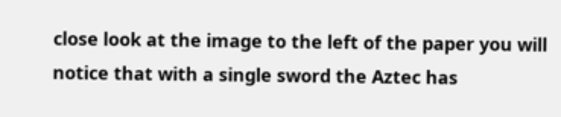close look at the image to the left of the paper you will notice that with a single sword the Aztec has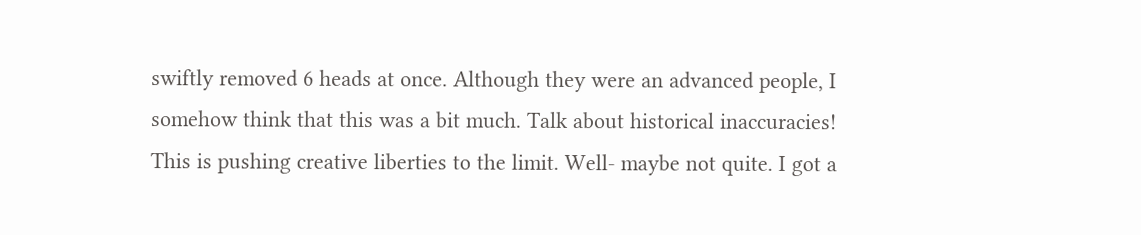swiftly removed 6 heads at once. Although they were an advanced people, I somehow think that this was a bit much. Talk about historical inaccuracies! This is pushing creative liberties to the limit. Well- maybe not quite. I got a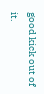good kick out of it.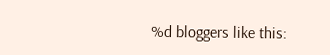%d bloggers like this: